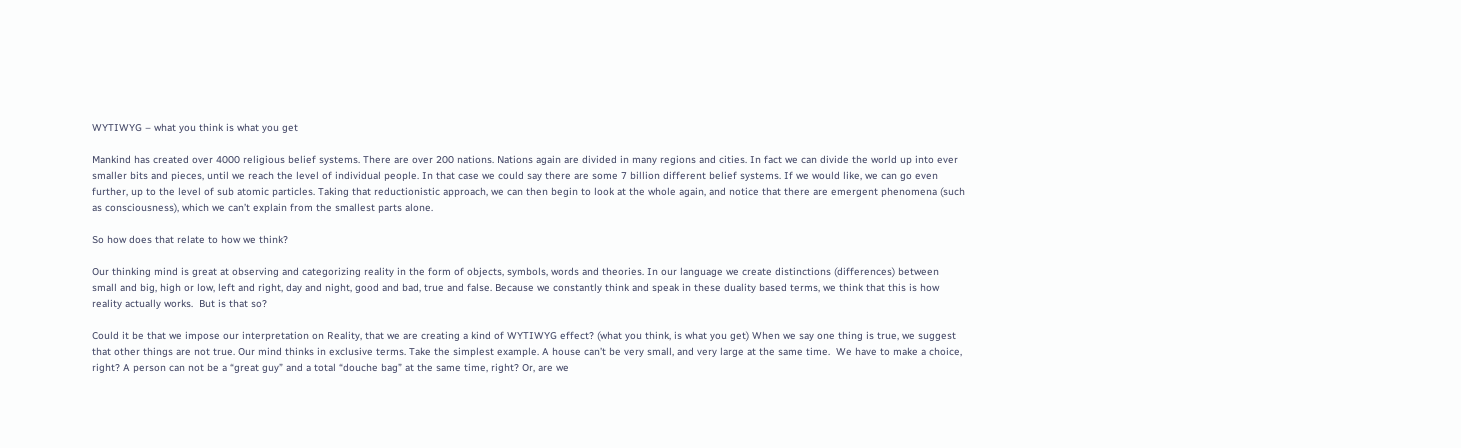WYTIWYG – what you think is what you get

Mankind has created over 4000 religious belief systems. There are over 200 nations. Nations again are divided in many regions and cities. In fact we can divide the world up into ever smaller bits and pieces, until we reach the level of individual people. In that case we could say there are some 7 billion different belief systems. If we would like, we can go even further, up to the level of sub atomic particles. Taking that reductionistic approach, we can then begin to look at the whole again, and notice that there are emergent phenomena (such as consciousness), which we can’t explain from the smallest parts alone.

So how does that relate to how we think?

Our thinking mind is great at observing and categorizing reality in the form of objects, symbols, words and theories. In our language we create distinctions (differences) between small and big, high or low, left and right, day and night, good and bad, true and false. Because we constantly think and speak in these duality based terms, we think that this is how reality actually works.  But is that so?

Could it be that we impose our interpretation on Reality, that we are creating a kind of WYTIWYG effect? (what you think, is what you get) When we say one thing is true, we suggest that other things are not true. Our mind thinks in exclusive terms. Take the simplest example. A house can’t be very small, and very large at the same time.  We have to make a choice, right? A person can not be a “great guy” and a total “douche bag” at the same time, right? Or, are we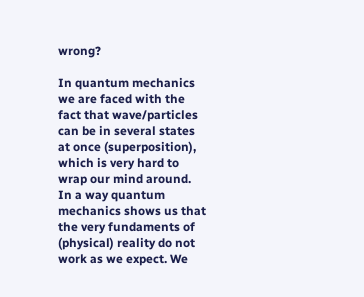wrong?

In quantum mechanics we are faced with the fact that wave/particles can be in several states at once (superposition), which is very hard to wrap our mind around. In a way quantum mechanics shows us that the very fundaments of (physical) reality do not work as we expect. We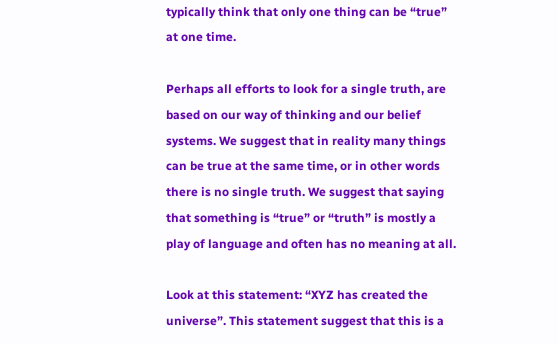typically think that only one thing can be “true” at one time.

Perhaps all efforts to look for a single truth, are based on our way of thinking and our belief systems. We suggest that in reality many things can be true at the same time, or in other words there is no single truth. We suggest that saying that something is “true” or “truth” is mostly a play of language and often has no meaning at all.

Look at this statement: “XYZ has created the universe”. This statement suggest that this is a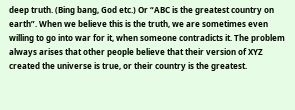deep truth. (Bing bang, God etc.) Or “ABC is the greatest country on earth”. When we believe this is the truth, we are sometimes even willing to go into war for it, when someone contradicts it. The problem always arises that other people believe that their version of XYZ created the universe is true, or their country is the greatest.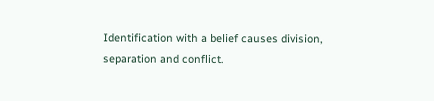Identification with a belief causes division, separation and conflict.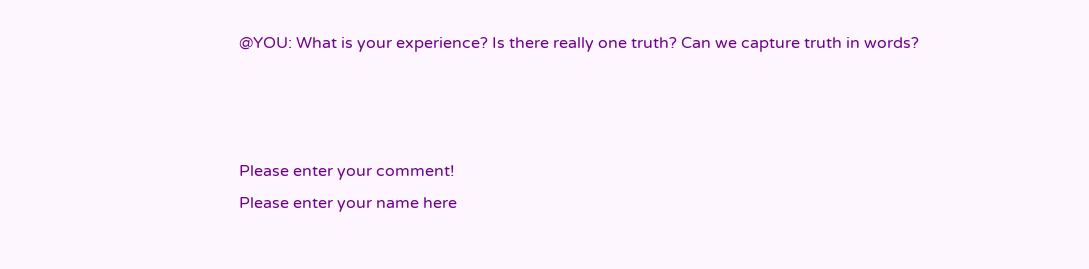@YOU: What is your experience? Is there really one truth? Can we capture truth in words?



Please enter your comment!
Please enter your name here